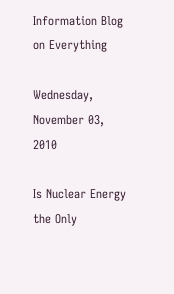Information Blog on Everything

Wednesday, November 03, 2010

Is Nuclear Energy the Only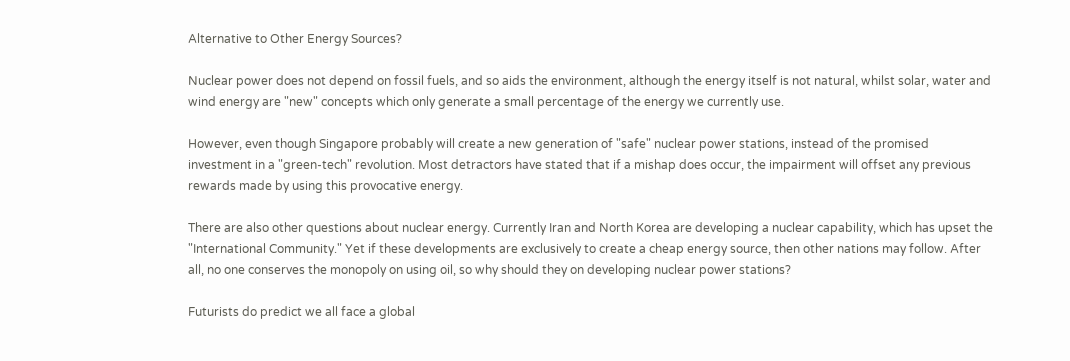Alternative to Other Energy Sources?

Nuclear power does not depend on fossil fuels, and so aids the environment, although the energy itself is not natural, whilst solar, water and wind energy are "new" concepts which only generate a small percentage of the energy we currently use.

However, even though Singapore probably will create a new generation of "safe" nuclear power stations, instead of the promised investment in a "green-tech" revolution. Most detractors have stated that if a mishap does occur, the impairment will offset any previous rewards made by using this provocative energy.

There are also other questions about nuclear energy. Currently Iran and North Korea are developing a nuclear capability, which has upset the "International Community." Yet if these developments are exclusively to create a cheap energy source, then other nations may follow. After all, no one conserves the monopoly on using oil, so why should they on developing nuclear power stations?

Futurists do predict we all face a global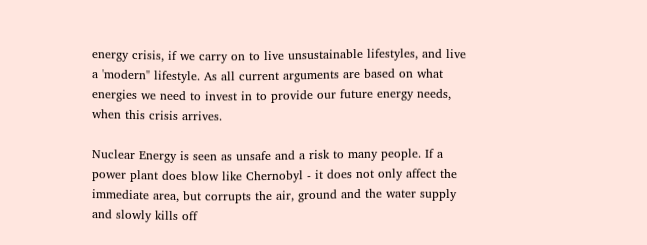energy crisis, if we carry on to live unsustainable lifestyles, and live a 'modern" lifestyle. As all current arguments are based on what energies we need to invest in to provide our future energy needs, when this crisis arrives.

Nuclear Energy is seen as unsafe and a risk to many people. If a power plant does blow like Chernobyl - it does not only affect the immediate area, but corrupts the air, ground and the water supply and slowly kills off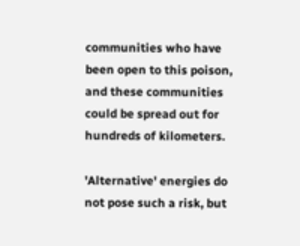communities who have been open to this poison, and these communities could be spread out for hundreds of kilometers.

'Alternative' energies do not pose such a risk, but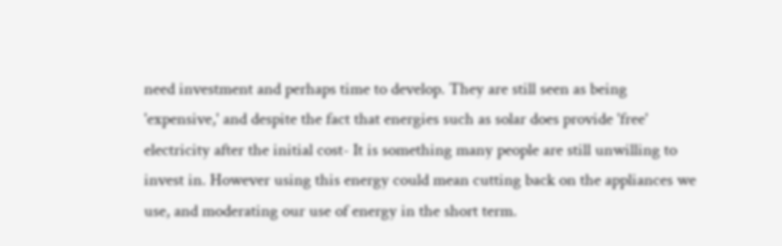need investment and perhaps time to develop. They are still seen as being 'expensive,' and despite the fact that energies such as solar does provide 'free' electricity after the initial cost- It is something many people are still unwilling to invest in. However using this energy could mean cutting back on the appliances we use, and moderating our use of energy in the short term.